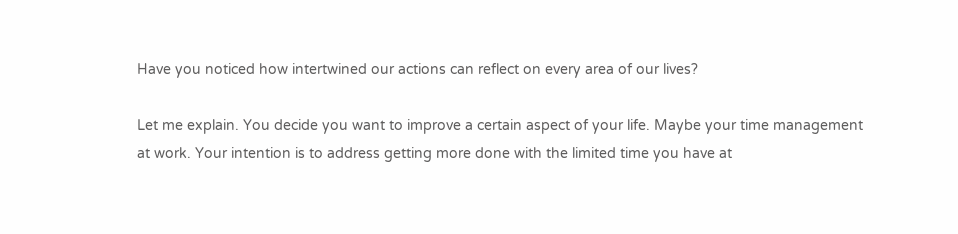Have you noticed how intertwined our actions can reflect on every area of our lives?

Let me explain. You decide you want to improve a certain aspect of your life. Maybe your time management at work. Your intention is to address getting more done with the limited time you have at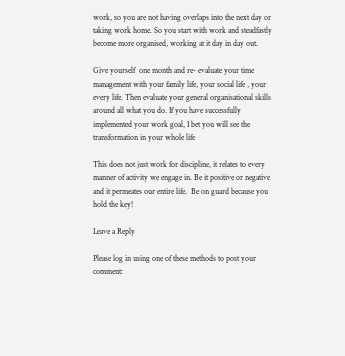work, so you are not having overlaps into the next day or taking work home. So you start with work and steadfastly become more organised, working at it day in day out.

Give yourself  one month and re- evaluate your time management with your family life, your social life , your every life. Then evaluate your general organisational skills around all what you do. If you have successfully implemented your work goal, I bet you will see the transformation in your whole life

This does not just work for discipline, it relates to every manner of activity we engage in. Be it positive or negative and it permeates our entire life.  Be on guard because you hold the key!

Leave a Reply

Please log in using one of these methods to post your comment: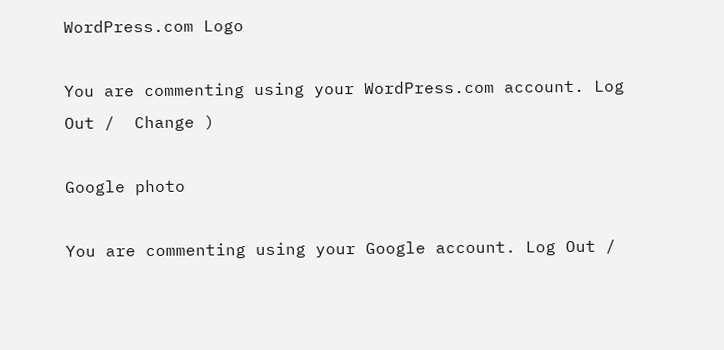WordPress.com Logo

You are commenting using your WordPress.com account. Log Out /  Change )

Google photo

You are commenting using your Google account. Log Out /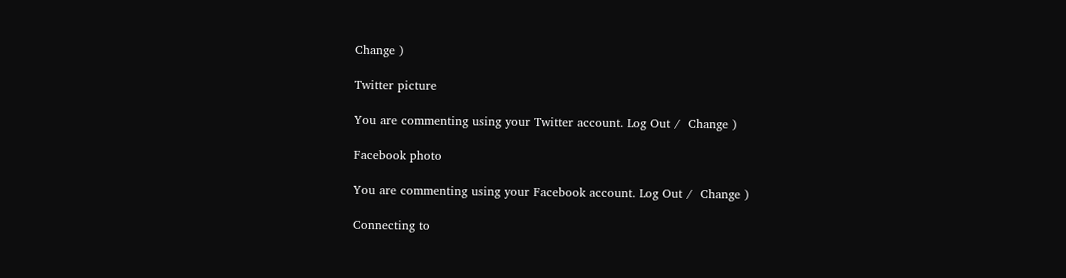Change )

Twitter picture

You are commenting using your Twitter account. Log Out /  Change )

Facebook photo

You are commenting using your Facebook account. Log Out /  Change )

Connecting to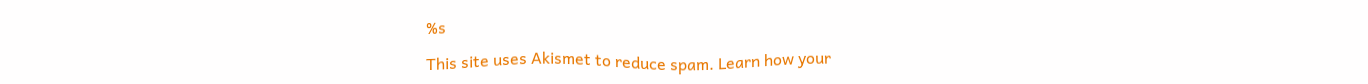%s

This site uses Akismet to reduce spam. Learn how your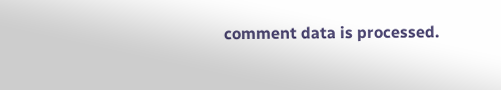comment data is processed.